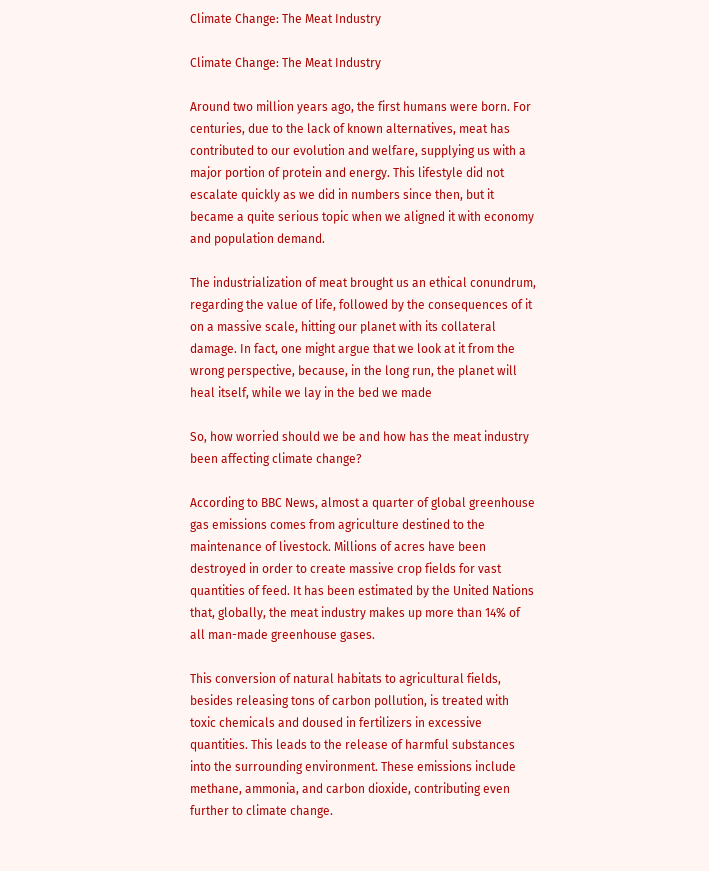Climate Change: The Meat Industry

Climate Change: The Meat Industry

Around two million years ago, the first humans were born. For centuries, due to the lack of known alternatives, meat has contributed to our evolution and welfare, supplying us with a major portion of protein and energy. This lifestyle did not escalate quickly as we did in numbers since then, but it became a quite serious topic when we aligned it with economy and population demand.

The industrialization of meat brought us an ethical conundrum, regarding the value of life, followed by the consequences of it on a massive scale, hitting our planet with its collateral damage. In fact, one might argue that we look at it from the wrong perspective, because, in the long run, the planet will heal itself, while we lay in the bed we made

So, how worried should we be and how has the meat industry been affecting climate change?

According to BBC News, almost a quarter of global greenhouse gas emissions comes from agriculture destined to the maintenance of livestock. Millions of acres have been destroyed in order to create massive crop fields for vast quantities of feed. It has been estimated by the United Nations that, globally, the meat industry makes up more than 14% of all man-made greenhouse gases.

This conversion of natural habitats to agricultural fields, besides releasing tons of carbon pollution, is treated with toxic chemicals and doused in fertilizers in excessive quantities. This leads to the release of harmful substances into the surrounding environment. These emissions include methane, ammonia, and carbon dioxide, contributing even further to climate change.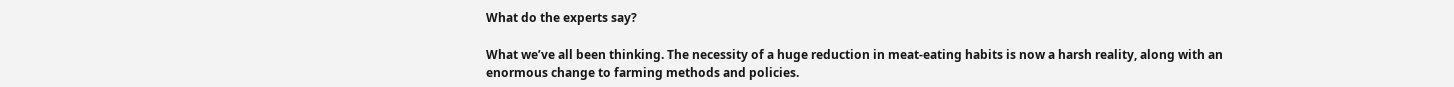What do the experts say?

What we’ve all been thinking. The necessity of a huge reduction in meat-eating habits is now a harsh reality, along with an enormous change to farming methods and policies.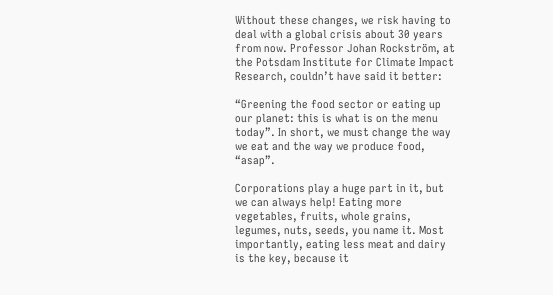Without these changes, we risk having to deal with a global crisis about 30 years from now. Professor Johan Rockström, at the Potsdam Institute for Climate Impact Research, couldn’t have said it better:

“Greening the food sector or eating up our planet: this is what is on the menu today”. In short, we must change the way we eat and the way we produce food, “asap”.

Corporations play a huge part in it, but we can always help! Eating more vegetables, fruits, whole grains, legumes, nuts, seeds, you name it. Most importantly, eating less meat and dairy is the key, because it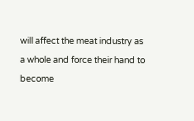will affect the meat industry as a whole and force their hand to become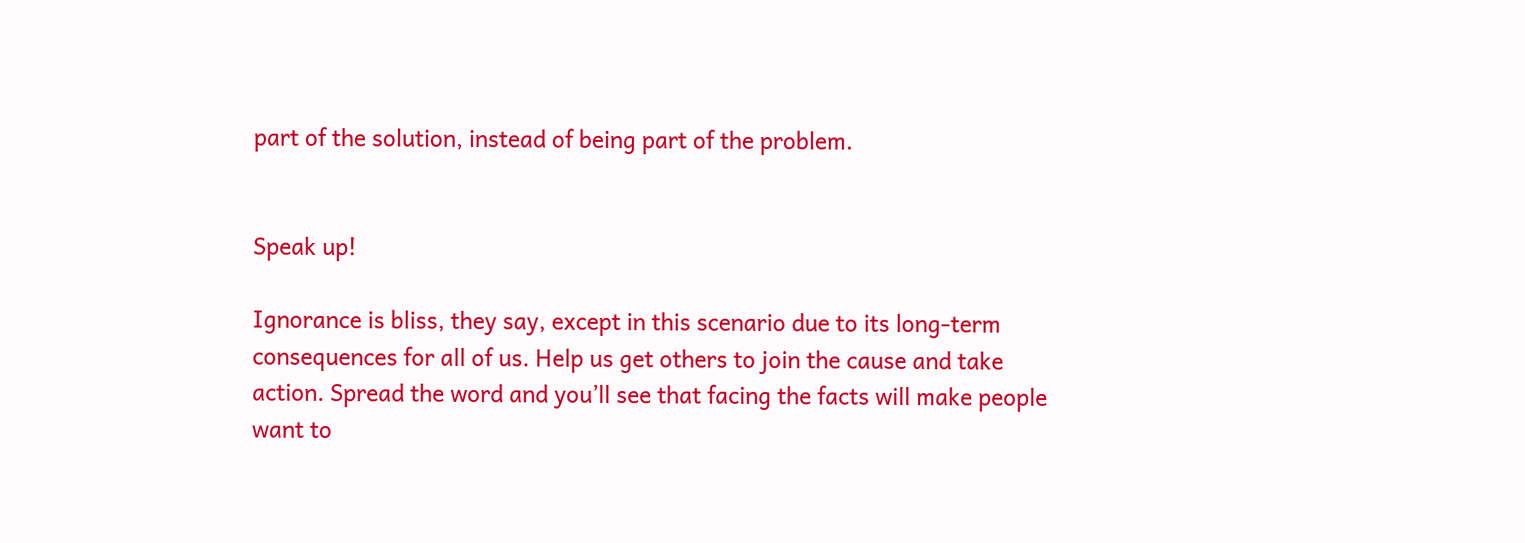part of the solution, instead of being part of the problem.


Speak up!

Ignorance is bliss, they say, except in this scenario due to its long-term consequences for all of us. Help us get others to join the cause and take action. Spread the word and you’ll see that facing the facts will make people want to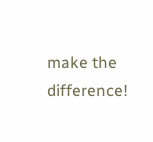make the difference!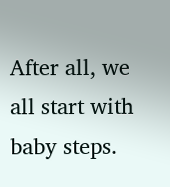After all, we all start with baby steps.